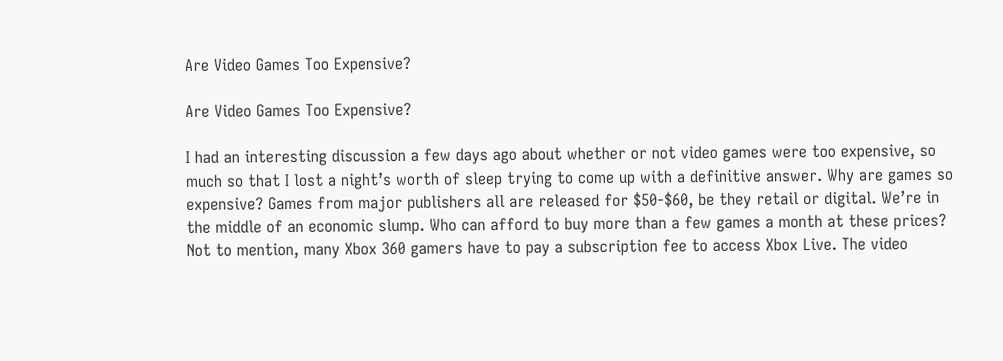Are Video Games Too Expensive?

Are Video Games Too Expensive?

I had an interesting discussion a few days ago about whether or not video games were too expensive, so much so that I lost a night’s worth of sleep trying to come up with a definitive answer. Why are games so expensive? Games from major publishers all are released for $50-$60, be they retail or digital. We’re in the middle of an economic slump. Who can afford to buy more than a few games a month at these prices? Not to mention, many Xbox 360 gamers have to pay a subscription fee to access Xbox Live. The video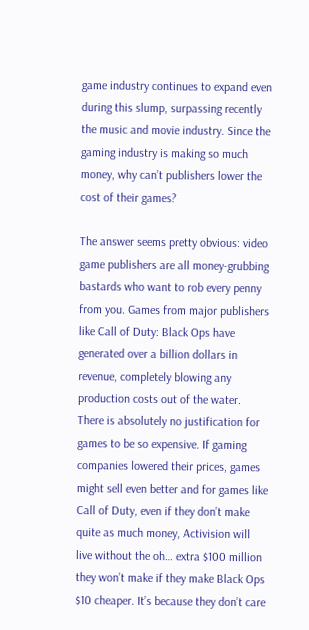game industry continues to expand even during this slump, surpassing recently the music and movie industry. Since the gaming industry is making so much money, why can’t publishers lower the cost of their games?

The answer seems pretty obvious: video game publishers are all money-grubbing bastards who want to rob every penny from you. Games from major publishers like Call of Duty: Black Ops have generated over a billion dollars in revenue, completely blowing any production costs out of the water. There is absolutely no justification for games to be so expensive. If gaming companies lowered their prices, games might sell even better and for games like Call of Duty, even if they don’t make quite as much money, Activision will live without the oh… extra $100 million they won’t make if they make Black Ops $10 cheaper. It’s because they don’t care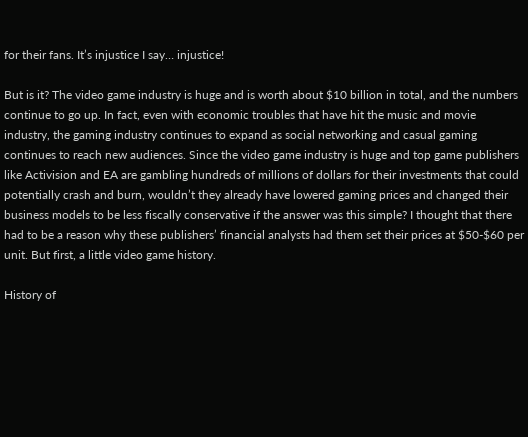for their fans. It’s injustice I say… injustice!

But is it? The video game industry is huge and is worth about $10 billion in total, and the numbers continue to go up. In fact, even with economic troubles that have hit the music and movie industry, the gaming industry continues to expand as social networking and casual gaming continues to reach new audiences. Since the video game industry is huge and top game publishers like Activision and EA are gambling hundreds of millions of dollars for their investments that could potentially crash and burn, wouldn’t they already have lowered gaming prices and changed their business models to be less fiscally conservative if the answer was this simple? I thought that there had to be a reason why these publishers’ financial analysts had them set their prices at $50-$60 per unit. But first, a little video game history.

History of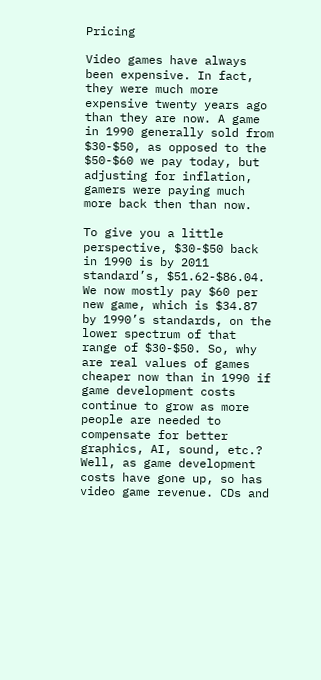Pricing

Video games have always been expensive. In fact, they were much more expensive twenty years ago than they are now. A game in 1990 generally sold from $30-$50, as opposed to the $50-$60 we pay today, but adjusting for inflation, gamers were paying much more back then than now.

To give you a little perspective, $30-$50 back in 1990 is by 2011 standard’s, $51.62-$86.04. We now mostly pay $60 per new game, which is $34.87 by 1990’s standards, on the lower spectrum of that range of $30-$50. So, why are real values of games cheaper now than in 1990 if game development costs continue to grow as more people are needed to compensate for better graphics, AI, sound, etc.? Well, as game development costs have gone up, so has video game revenue. CDs and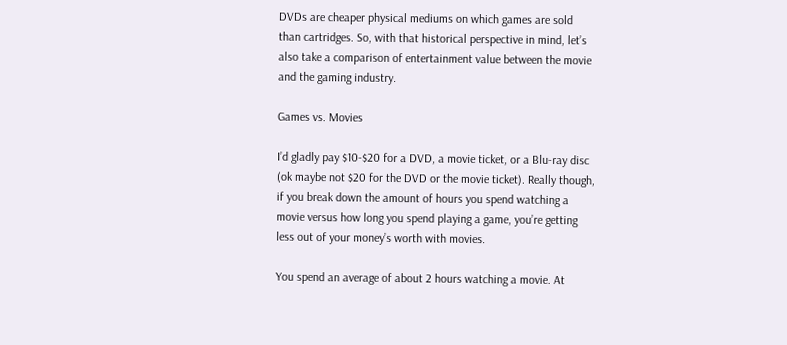DVDs are cheaper physical mediums on which games are sold than cartridges. So, with that historical perspective in mind, let’s also take a comparison of entertainment value between the movie and the gaming industry.

Games vs. Movies

I’d gladly pay $10-$20 for a DVD, a movie ticket, or a Blu-ray disc (ok maybe not $20 for the DVD or the movie ticket). Really though, if you break down the amount of hours you spend watching a movie versus how long you spend playing a game, you’re getting less out of your money’s worth with movies.

You spend an average of about 2 hours watching a movie. At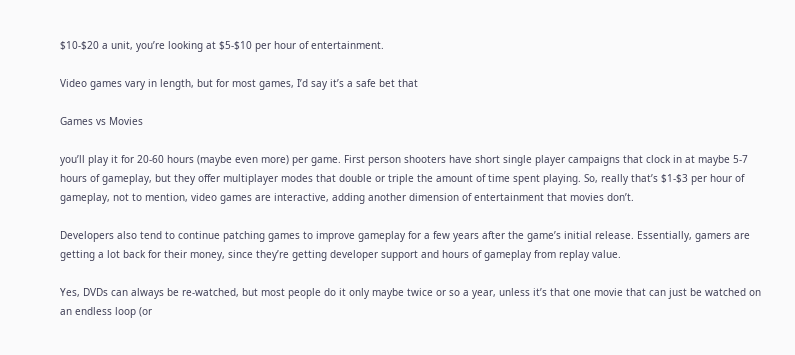$10-$20 a unit, you’re looking at $5-$10 per hour of entertainment.

Video games vary in length, but for most games, I’d say it’s a safe bet that

Games vs Movies

you’ll play it for 20-60 hours (maybe even more) per game. First person shooters have short single player campaigns that clock in at maybe 5-7 hours of gameplay, but they offer multiplayer modes that double or triple the amount of time spent playing. So, really that’s $1-$3 per hour of gameplay, not to mention, video games are interactive, adding another dimension of entertainment that movies don’t.

Developers also tend to continue patching games to improve gameplay for a few years after the game’s initial release. Essentially, gamers are getting a lot back for their money, since they’re getting developer support and hours of gameplay from replay value.

Yes, DVDs can always be re-watched, but most people do it only maybe twice or so a year, unless it’s that one movie that can just be watched on an endless loop (or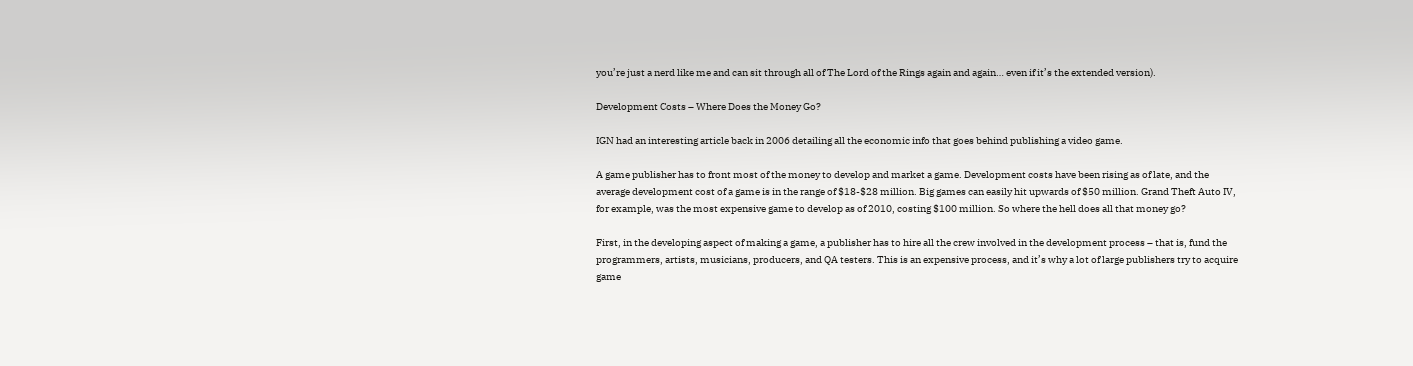you’re just a nerd like me and can sit through all of The Lord of the Rings again and again… even if it’s the extended version).

Development Costs – Where Does the Money Go?

IGN had an interesting article back in 2006 detailing all the economic info that goes behind publishing a video game.

A game publisher has to front most of the money to develop and market a game. Development costs have been rising as of late, and the average development cost of a game is in the range of $18-$28 million. Big games can easily hit upwards of $50 million. Grand Theft Auto IV, for example, was the most expensive game to develop as of 2010, costing $100 million. So where the hell does all that money go?

First, in the developing aspect of making a game, a publisher has to hire all the crew involved in the development process – that is, fund the programmers, artists, musicians, producers, and QA testers. This is an expensive process, and it’s why a lot of large publishers try to acquire game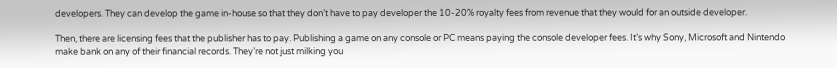developers. They can develop the game in-house so that they don’t have to pay developer the 10-20% royalty fees from revenue that they would for an outside developer.

Then, there are licensing fees that the publisher has to pay. Publishing a game on any console or PC means paying the console developer fees. It’s why Sony, Microsoft and Nintendo make bank on any of their financial records. They’re not just milking you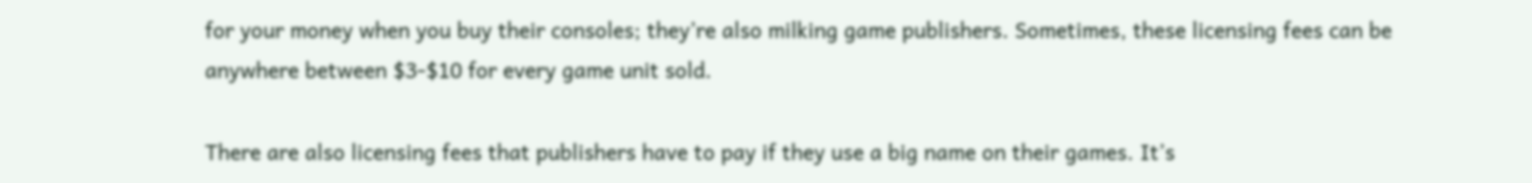for your money when you buy their consoles; they’re also milking game publishers. Sometimes, these licensing fees can be anywhere between $3-$10 for every game unit sold.

There are also licensing fees that publishers have to pay if they use a big name on their games. It’s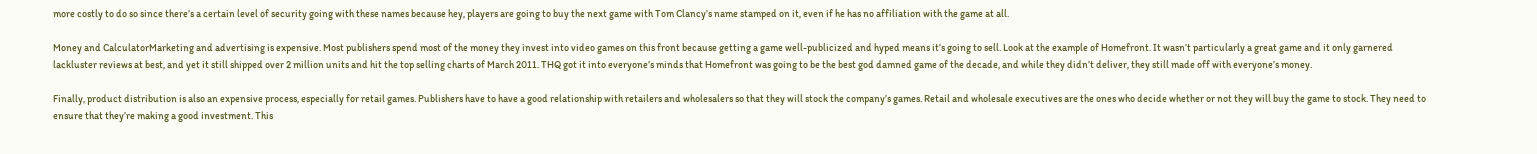more costly to do so since there’s a certain level of security going with these names because hey, players are going to buy the next game with Tom Clancy’s name stamped on it, even if he has no affiliation with the game at all.

Money and CalculatorMarketing and advertising is expensive. Most publishers spend most of the money they invest into video games on this front because getting a game well-publicized and hyped means it’s going to sell. Look at the example of Homefront. It wasn’t particularly a great game and it only garnered lackluster reviews at best, and yet it still shipped over 2 million units and hit the top selling charts of March 2011. THQ got it into everyone’s minds that Homefront was going to be the best god damned game of the decade, and while they didn’t deliver, they still made off with everyone’s money.

Finally, product distribution is also an expensive process, especially for retail games. Publishers have to have a good relationship with retailers and wholesalers so that they will stock the company’s games. Retail and wholesale executives are the ones who decide whether or not they will buy the game to stock. They need to ensure that they’re making a good investment. This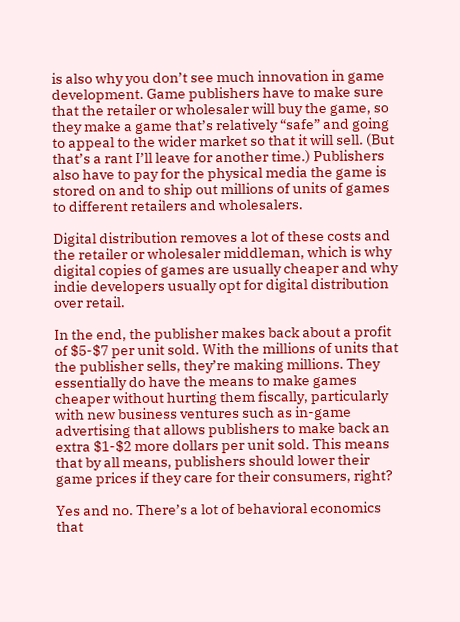is also why you don’t see much innovation in game development. Game publishers have to make sure that the retailer or wholesaler will buy the game, so they make a game that’s relatively “safe” and going to appeal to the wider market so that it will sell. (But that’s a rant I’ll leave for another time.) Publishers also have to pay for the physical media the game is stored on and to ship out millions of units of games to different retailers and wholesalers.

Digital distribution removes a lot of these costs and the retailer or wholesaler middleman, which is why digital copies of games are usually cheaper and why indie developers usually opt for digital distribution over retail.

In the end, the publisher makes back about a profit of $5-$7 per unit sold. With the millions of units that the publisher sells, they’re making millions. They essentially do have the means to make games cheaper without hurting them fiscally, particularly with new business ventures such as in-game advertising that allows publishers to make back an extra $1-$2 more dollars per unit sold. This means that by all means, publishers should lower their game prices if they care for their consumers, right?

Yes and no. There’s a lot of behavioral economics that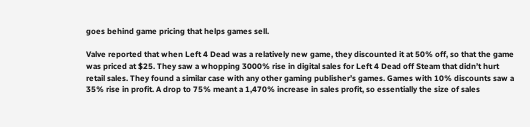goes behind game pricing that helps games sell.

Valve reported that when Left 4 Dead was a relatively new game, they discounted it at 50% off, so that the game was priced at $25. They saw a whopping 3000% rise in digital sales for Left 4 Dead off Steam that didn’t hurt retail sales. They found a similar case with any other gaming publisher’s games. Games with 10% discounts saw a 35% rise in profit. A drop to 75% meant a 1,470% increase in sales profit, so essentially the size of sales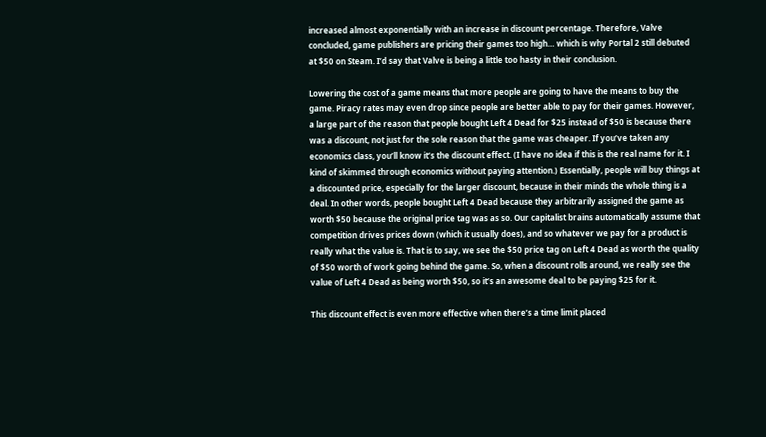increased almost exponentially with an increase in discount percentage. Therefore, Valve concluded, game publishers are pricing their games too high… which is why Portal 2 still debuted at $50 on Steam. I’d say that Valve is being a little too hasty in their conclusion.

Lowering the cost of a game means that more people are going to have the means to buy the game. Piracy rates may even drop since people are better able to pay for their games. However, a large part of the reason that people bought Left 4 Dead for $25 instead of $50 is because there was a discount, not just for the sole reason that the game was cheaper. If you’ve taken any economics class, you’ll know it’s the discount effect. (I have no idea if this is the real name for it. I kind of skimmed through economics without paying attention.) Essentially, people will buy things at a discounted price, especially for the larger discount, because in their minds the whole thing is a deal. In other words, people bought Left 4 Dead because they arbitrarily assigned the game as worth $50 because the original price tag was as so. Our capitalist brains automatically assume that competition drives prices down (which it usually does), and so whatever we pay for a product is really what the value is. That is to say, we see the $50 price tag on Left 4 Dead as worth the quality of $50 worth of work going behind the game. So, when a discount rolls around, we really see the value of Left 4 Dead as being worth $50, so it’s an awesome deal to be paying $25 for it.

This discount effect is even more effective when there’s a time limit placed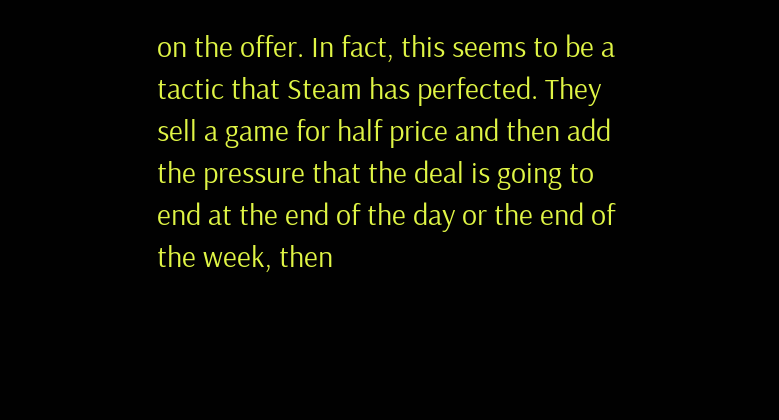on the offer. In fact, this seems to be a tactic that Steam has perfected. They sell a game for half price and then add the pressure that the deal is going to end at the end of the day or the end of the week, then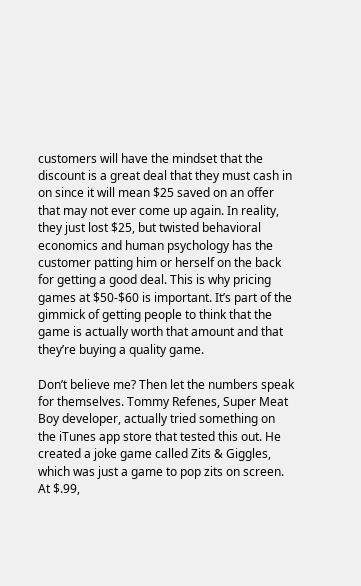customers will have the mindset that the discount is a great deal that they must cash in on since it will mean $25 saved on an offer that may not ever come up again. In reality, they just lost $25, but twisted behavioral economics and human psychology has the customer patting him or herself on the back for getting a good deal. This is why pricing games at $50-$60 is important. It’s part of the gimmick of getting people to think that the game is actually worth that amount and that they’re buying a quality game.

Don’t believe me? Then let the numbers speak for themselves. Tommy Refenes, Super Meat Boy developer, actually tried something on the iTunes app store that tested this out. He created a joke game called Zits & Giggles, which was just a game to pop zits on screen. At $.99,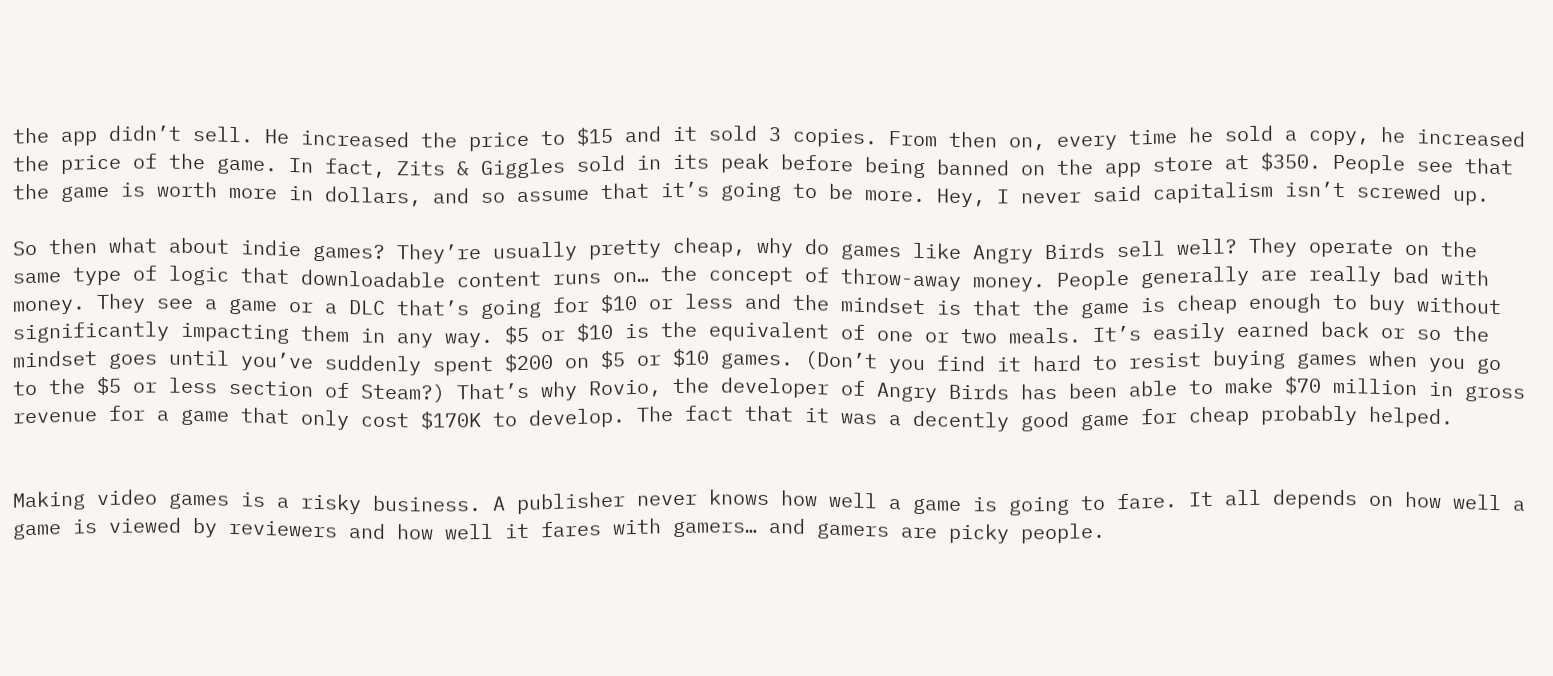the app didn’t sell. He increased the price to $15 and it sold 3 copies. From then on, every time he sold a copy, he increased the price of the game. In fact, Zits & Giggles sold in its peak before being banned on the app store at $350. People see that the game is worth more in dollars, and so assume that it’s going to be more. Hey, I never said capitalism isn’t screwed up.

So then what about indie games? They’re usually pretty cheap, why do games like Angry Birds sell well? They operate on the same type of logic that downloadable content runs on… the concept of throw-away money. People generally are really bad with money. They see a game or a DLC that’s going for $10 or less and the mindset is that the game is cheap enough to buy without significantly impacting them in any way. $5 or $10 is the equivalent of one or two meals. It’s easily earned back or so the mindset goes until you’ve suddenly spent $200 on $5 or $10 games. (Don’t you find it hard to resist buying games when you go to the $5 or less section of Steam?) That’s why Rovio, the developer of Angry Birds has been able to make $70 million in gross revenue for a game that only cost $170K to develop. The fact that it was a decently good game for cheap probably helped.


Making video games is a risky business. A publisher never knows how well a game is going to fare. It all depends on how well a game is viewed by reviewers and how well it fares with gamers… and gamers are picky people.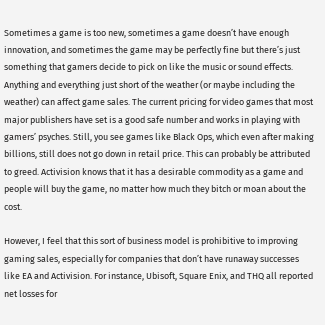Sometimes a game is too new, sometimes a game doesn’t have enough innovation, and sometimes the game may be perfectly fine but there’s just something that gamers decide to pick on like the music or sound effects. Anything and everything just short of the weather (or maybe including the weather) can affect game sales. The current pricing for video games that most major publishers have set is a good safe number and works in playing with gamers’ psyches. Still, you see games like Black Ops, which even after making billions, still does not go down in retail price. This can probably be attributed to greed. Activision knows that it has a desirable commodity as a game and people will buy the game, no matter how much they bitch or moan about the cost.

However, I feel that this sort of business model is prohibitive to improving gaming sales, especially for companies that don’t have runaway successes like EA and Activision. For instance, Ubisoft, Square Enix, and THQ all reported net losses for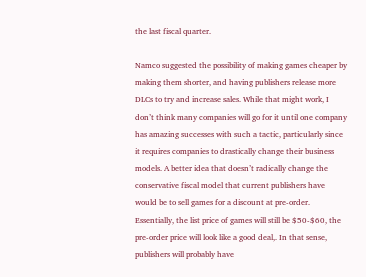the last fiscal quarter.

Namco suggested the possibility of making games cheaper by making them shorter, and having publishers release more DLCs to try and increase sales. While that might work, I don’t think many companies will go for it until one company has amazing successes with such a tactic, particularly since it requires companies to drastically change their business models. A better idea that doesn’t radically change the conservative fiscal model that current publishers have would be to sell games for a discount at pre-order. Essentially, the list price of games will still be $50-$60, the pre-order price will look like a good deal,. In that sense, publishers will probably have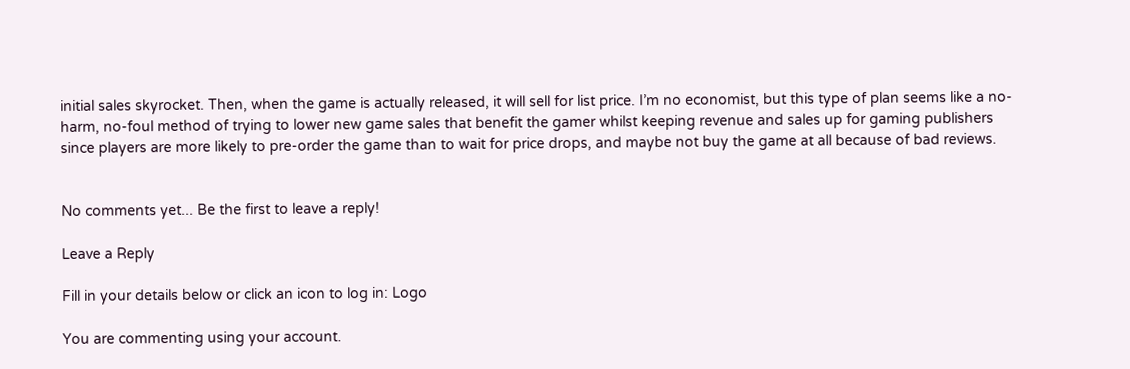initial sales skyrocket. Then, when the game is actually released, it will sell for list price. I’m no economist, but this type of plan seems like a no-harm, no-foul method of trying to lower new game sales that benefit the gamer whilst keeping revenue and sales up for gaming publishers since players are more likely to pre-order the game than to wait for price drops, and maybe not buy the game at all because of bad reviews.


No comments yet... Be the first to leave a reply!

Leave a Reply

Fill in your details below or click an icon to log in: Logo

You are commenting using your account.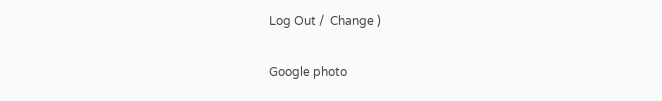Log Out /  Change )

Google photo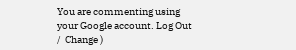You are commenting using your Google account. Log Out /  Change )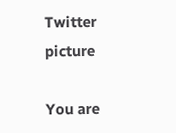Twitter picture

You are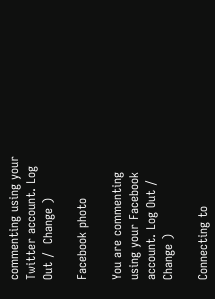commenting using your Twitter account. Log Out /  Change )

Facebook photo

You are commenting using your Facebook account. Log Out /  Change )

Connecting to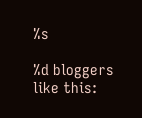%s

%d bloggers like this: